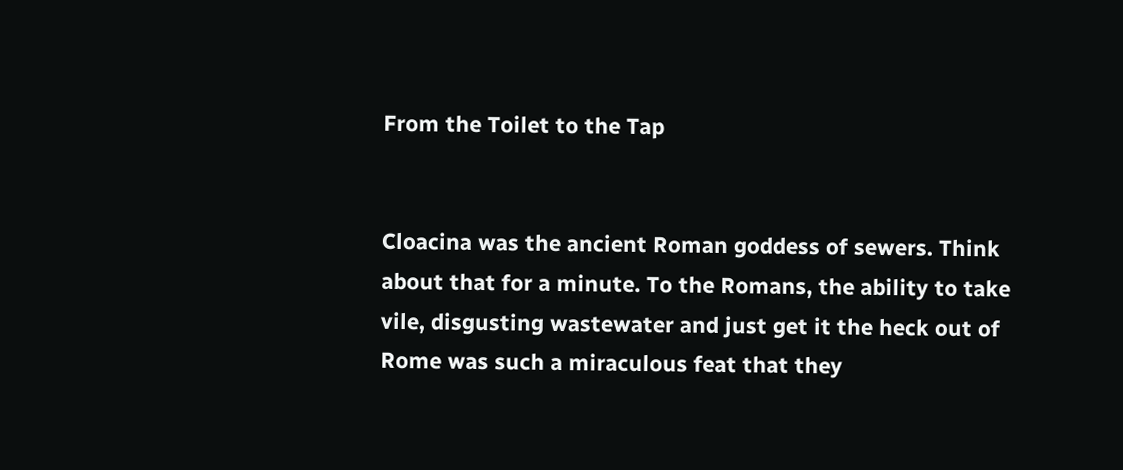From the Toilet to the Tap


Cloacina was the ancient Roman goddess of sewers. Think about that for a minute. To the Romans, the ability to take vile, disgusting wastewater and just get it the heck out of Rome was such a miraculous feat that they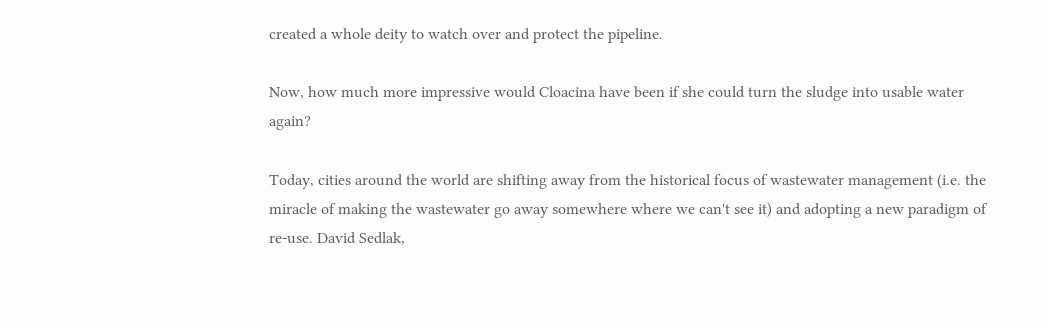created a whole deity to watch over and protect the pipeline.

Now, how much more impressive would Cloacina have been if she could turn the sludge into usable water again?

Today, cities around the world are shifting away from the historical focus of wastewater management (i.e. the miracle of making the wastewater go away somewhere where we can't see it) and adopting a new paradigm of re-use. David Sedlak,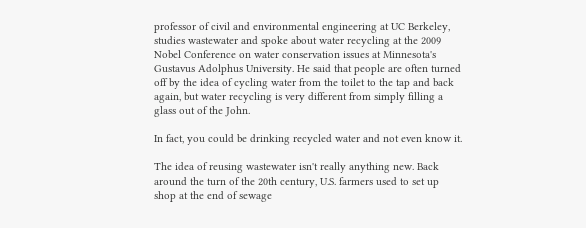professor of civil and environmental engineering at UC Berkeley, studies wastewater and spoke about water recycling at the 2009 Nobel Conference on water conservation issues at Minnesota's Gustavus Adolphus University. He said that people are often turned off by the idea of cycling water from the toilet to the tap and back again, but water recycling is very different from simply filling a glass out of the John.

In fact, you could be drinking recycled water and not even know it.

The idea of reusing wastewater isn't really anything new. Back around the turn of the 20th century, U.S. farmers used to set up shop at the end of sewage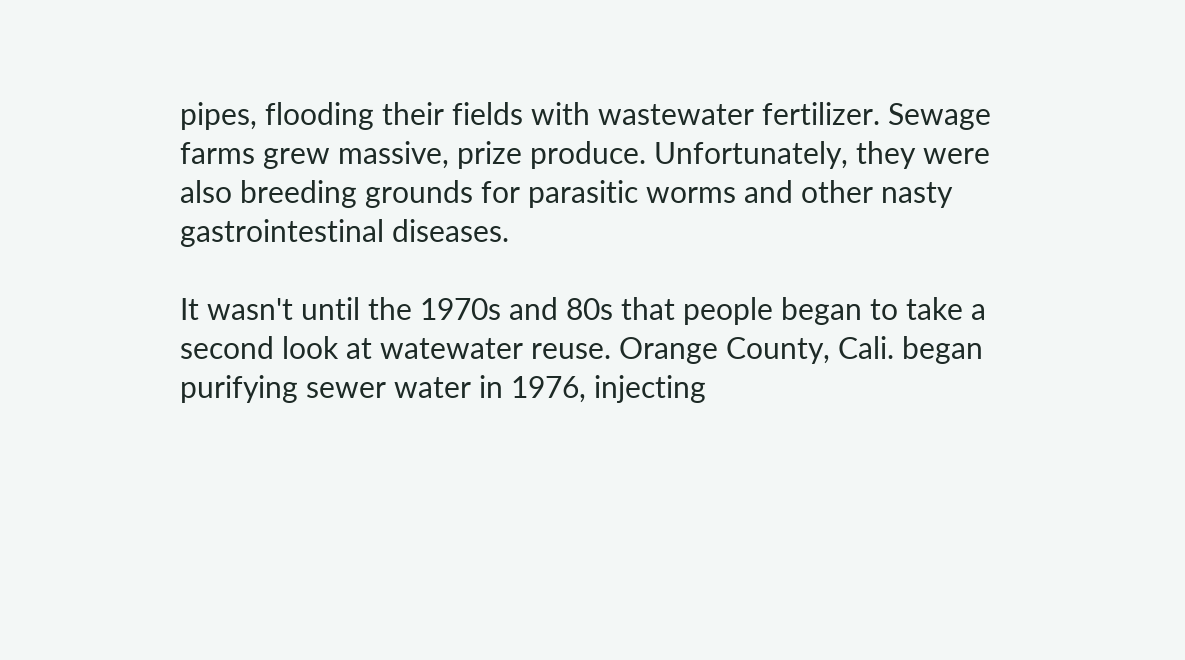pipes, flooding their fields with wastewater fertilizer. Sewage farms grew massive, prize produce. Unfortunately, they were also breeding grounds for parasitic worms and other nasty gastrointestinal diseases.

It wasn't until the 1970s and 80s that people began to take a second look at watewater reuse. Orange County, Cali. began purifying sewer water in 1976, injecting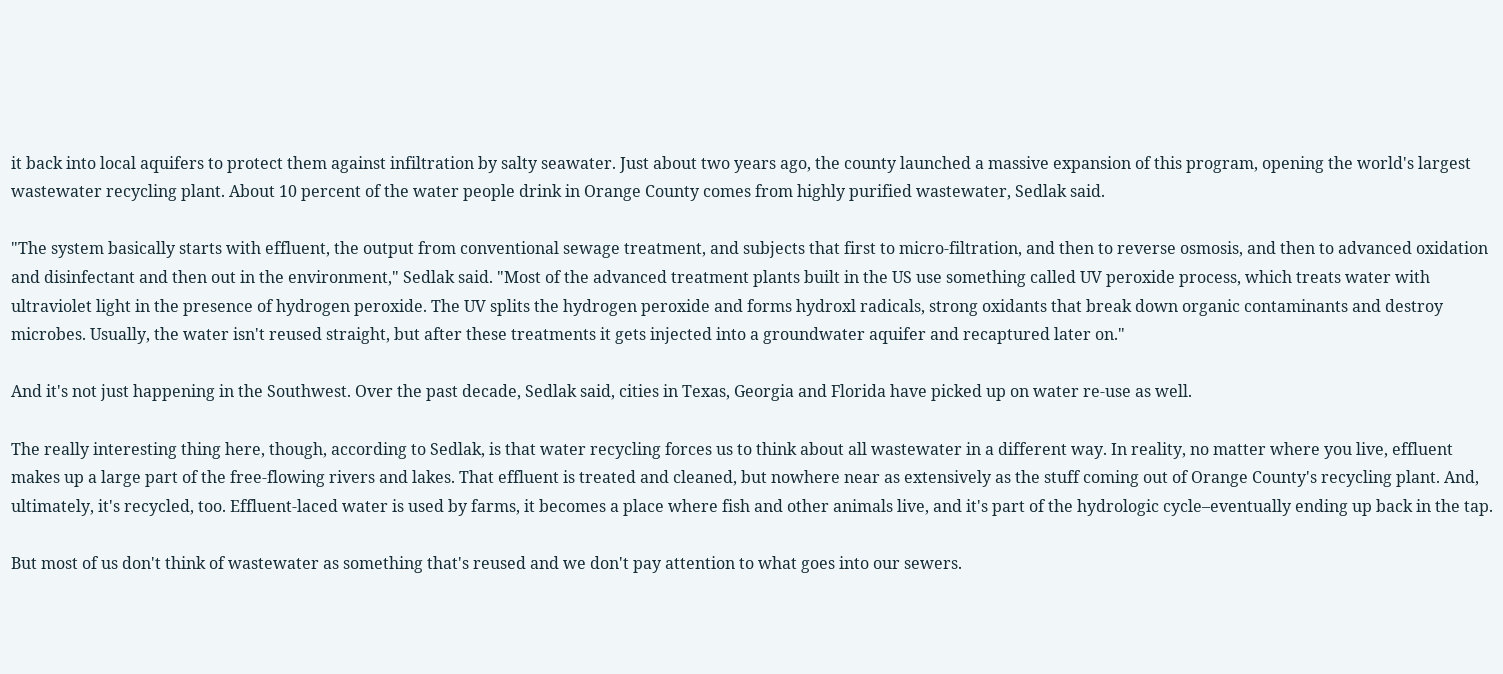it back into local aquifers to protect them against infiltration by salty seawater. Just about two years ago, the county launched a massive expansion of this program, opening the world's largest wastewater recycling plant. About 10 percent of the water people drink in Orange County comes from highly purified wastewater, Sedlak said.

"The system basically starts with effluent, the output from conventional sewage treatment, and subjects that first to micro-filtration, and then to reverse osmosis, and then to advanced oxidation and disinfectant and then out in the environment," Sedlak said. "Most of the advanced treatment plants built in the US use something called UV peroxide process, which treats water with ultraviolet light in the presence of hydrogen peroxide. The UV splits the hydrogen peroxide and forms hydroxl radicals, strong oxidants that break down organic contaminants and destroy microbes. Usually, the water isn't reused straight, but after these treatments it gets injected into a groundwater aquifer and recaptured later on."

And it's not just happening in the Southwest. Over the past decade, Sedlak said, cities in Texas, Georgia and Florida have picked up on water re-use as well.

The really interesting thing here, though, according to Sedlak, is that water recycling forces us to think about all wastewater in a different way. In reality, no matter where you live, effluent makes up a large part of the free-flowing rivers and lakes. That effluent is treated and cleaned, but nowhere near as extensively as the stuff coming out of Orange County's recycling plant. And, ultimately, it's recycled, too. Effluent-laced water is used by farms, it becomes a place where fish and other animals live, and it's part of the hydrologic cycle–eventually ending up back in the tap.

But most of us don't think of wastewater as something that's reused and we don't pay attention to what goes into our sewers.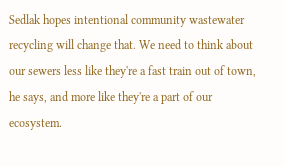Sedlak hopes intentional community wastewater recycling will change that. We need to think about our sewers less like they're a fast train out of town, he says, and more like they're a part of our ecosystem.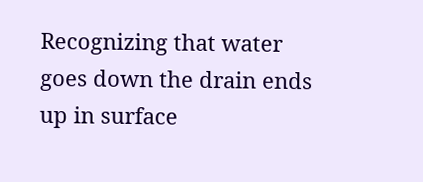Recognizing that water goes down the drain ends up in surface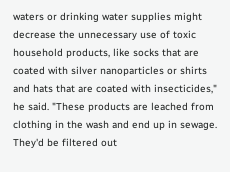waters or drinking water supplies might decrease the unnecessary use of toxic household products, like socks that are coated with silver nanoparticles or shirts and hats that are coated with insecticides," he said. "These products are leached from clothing in the wash and end up in sewage. They'd be filtered out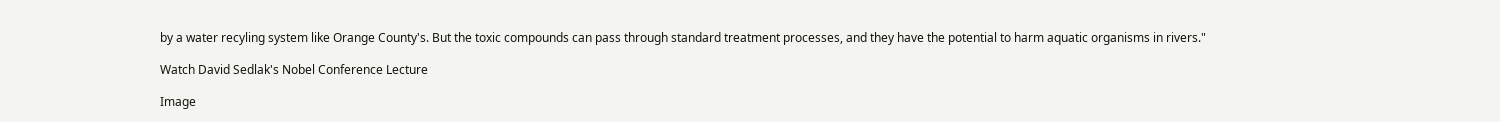by a water recyling system like Orange County's. But the toxic compounds can pass through standard treatment processes, and they have the potential to harm aquatic organisms in rivers."

Watch David Sedlak's Nobel Conference Lecture

Image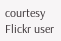courtesy Flickr user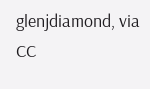glenjdiamond, via CC